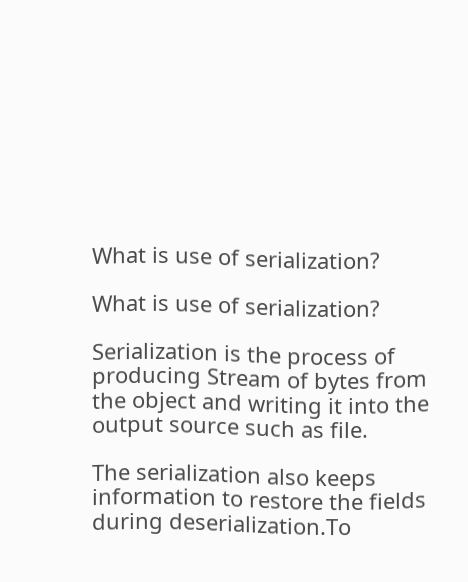What is use of serialization?

What is use of serialization?

Serialization is the process of producing Stream of bytes from the object and writing it into the output source such as file.

The serialization also keeps information to restore the fields during deserialization.To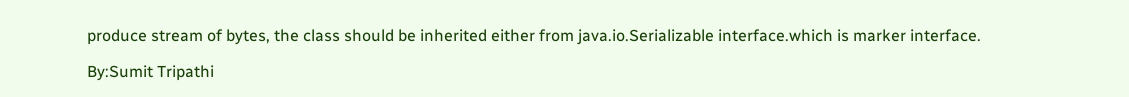produce stream of bytes, the class should be inherited either from java.io.Serializable interface.which is marker interface.

By:Sumit Tripathi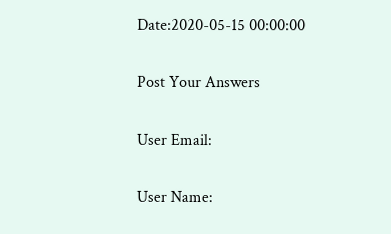Date:2020-05-15 00:00:00

Post Your Answers

User Email:

User Name: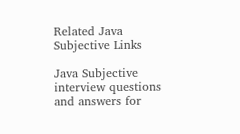Related Java Subjective Links

Java Subjective interview questions and answers for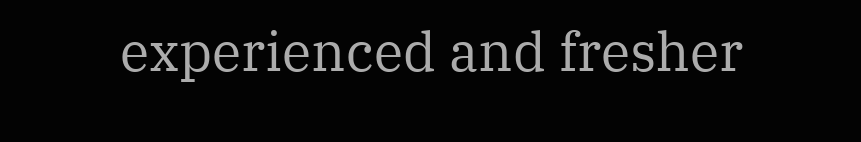experienced and fresher